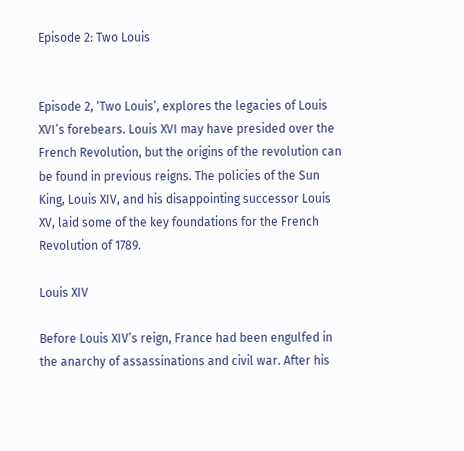Episode 2: Two Louis


Episode 2, ‘Two Louis’, explores the legacies of Louis XVI’s forebears. Louis XVI may have presided over the French Revolution, but the origins of the revolution can be found in previous reigns. The policies of the Sun King, Louis XIV, and his disappointing successor Louis XV, laid some of the key foundations for the French Revolution of 1789.

Louis XIV

Before Louis XIV’s reign, France had been engulfed in the anarchy of assassinations and civil war. After his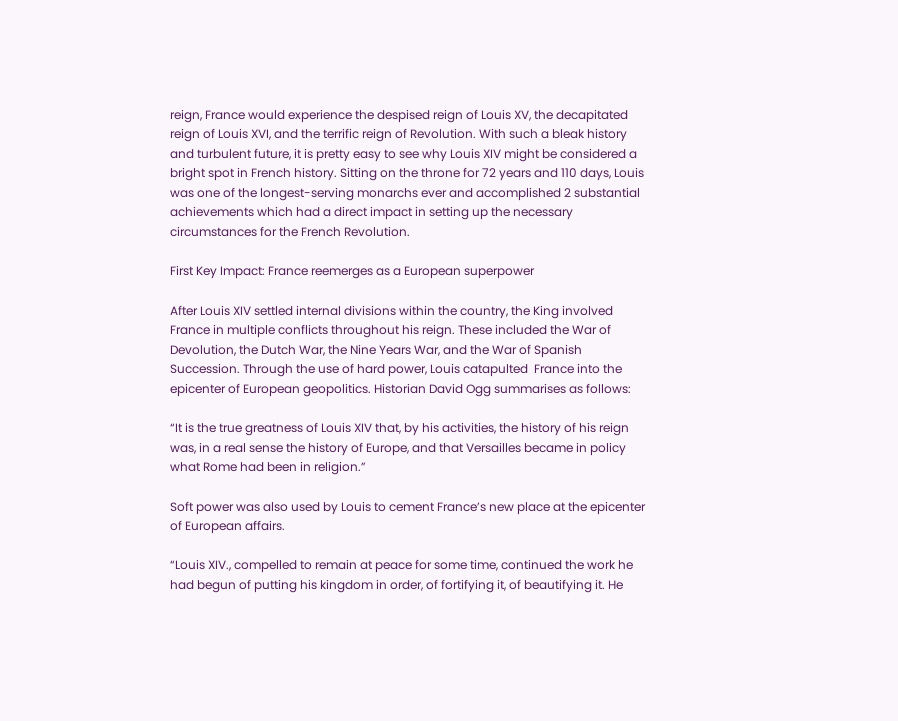reign, France would experience the despised reign of Louis XV, the decapitated reign of Louis XVI, and the terrific reign of Revolution. With such a bleak history and turbulent future, it is pretty easy to see why Louis XIV might be considered a bright spot in French history. Sitting on the throne for 72 years and 110 days, Louis was one of the longest-serving monarchs ever and accomplished 2 substantial achievements which had a direct impact in setting up the necessary circumstances for the French Revolution.

First Key Impact: France reemerges as a European superpower

After Louis XIV settled internal divisions within the country, the King involved France in multiple conflicts throughout his reign. These included the War of Devolution, the Dutch War, the Nine Years War, and the War of Spanish Succession. Through the use of hard power, Louis catapulted  France into the epicenter of European geopolitics. Historian David Ogg summarises as follows:

“It is the true greatness of Louis XIV that, by his activities, the history of his reign was, in a real sense the history of Europe, and that Versailles became in policy what Rome had been in religion.”

Soft power was also used by Louis to cement France’s new place at the epicenter of European affairs.

“Louis XIV., compelled to remain at peace for some time, continued the work he had begun of putting his kingdom in order, of fortifying it, of beautifying it. He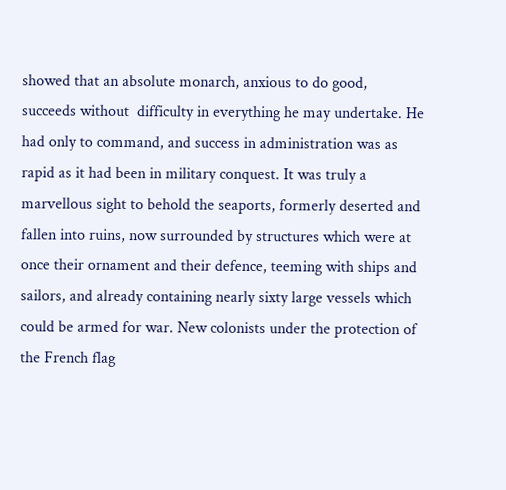showed that an absolute monarch, anxious to do good, succeeds without  difficulty in everything he may undertake. He had only to command, and success in administration was as rapid as it had been in military conquest. It was truly a marvellous sight to behold the seaports, formerly deserted and fallen into ruins, now surrounded by structures which were at once their ornament and their defence, teeming with ships and  sailors, and already containing nearly sixty large vessels which could be armed for war. New colonists under the protection of the French flag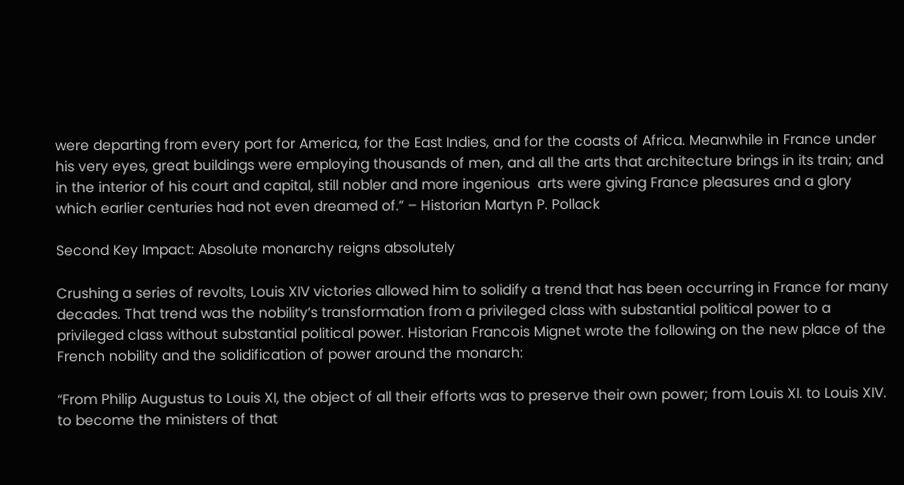were departing from every port for America, for the East Indies, and for the coasts of Africa. Meanwhile in France under his very eyes, great buildings were employing thousands of men, and all the arts that architecture brings in its train; and in the interior of his court and capital, still nobler and more ingenious  arts were giving France pleasures and a glory which earlier centuries had not even dreamed of.” – Historian Martyn P. Pollack

Second Key Impact: Absolute monarchy reigns absolutely

Crushing a series of revolts, Louis XIV victories allowed him to solidify a trend that has been occurring in France for many decades. That trend was the nobility’s transformation from a privileged class with substantial political power to a privileged class without substantial political power. Historian Francois Mignet wrote the following on the new place of the French nobility and the solidification of power around the monarch:

“From Philip Augustus to Louis XI, the object of all their efforts was to preserve their own power; from Louis XI. to Louis XIV. to become the ministers of that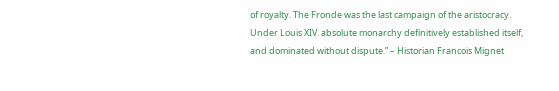of royalty. The Fronde was the last campaign of the aristocracy. Under Louis XIV. absolute monarchy definitively established itself, and dominated without dispute.” – Historian Francois Mignet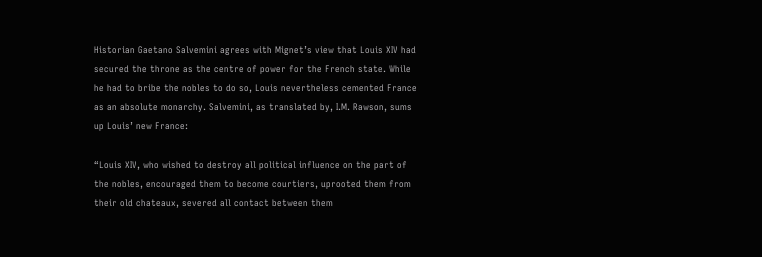Historian Gaetano Salvemini agrees with Mignet’s view that Louis XIV had secured the throne as the centre of power for the French state. While he had to bribe the nobles to do so, Louis nevertheless cemented France as an absolute monarchy. Salvemini, as translated by, I.M. Rawson, sums up Louis’ new France:

“Louis XIV, who wished to destroy all political influence on the part of the nobles, encouraged them to become courtiers, uprooted them from their old chateaux, severed all contact between them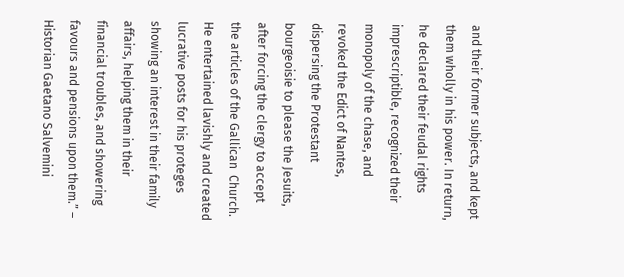and their former subjects, and kept them wholly in his power. In return, he declared their feudal rights imprescriptible, recognized their monopoly of the chase, and revoked the Edict of Nantes, dispersing the Protestant bourgeoisie to please the Jesuits, after forcing the clergy to accept the articles of the Gallican  Church. He entertained lavishly and created lucrative posts for his proteges showing an interest in their family affairs, helping them in their financial troubles, and showering favours and pensions upon them.” – Historian Gaetano Salvemini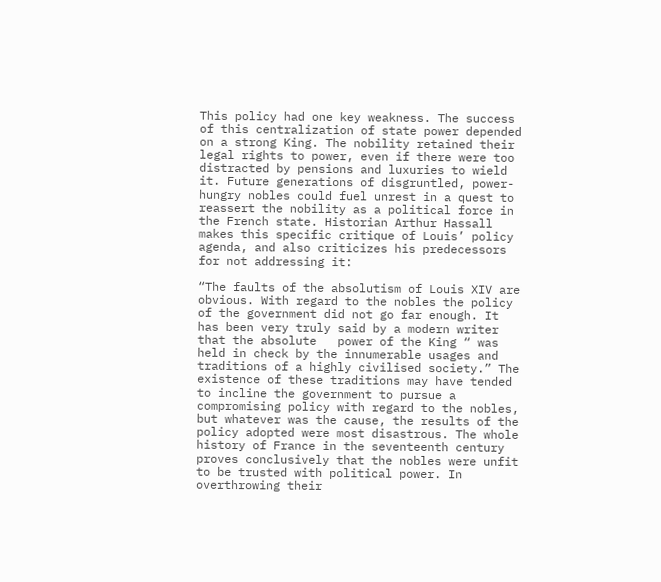This policy had one key weakness. The success of this centralization of state power depended on a strong King. The nobility retained their legal rights to power, even if there were too distracted by pensions and luxuries to wield it. Future generations of disgruntled, power-hungry nobles could fuel unrest in a quest to reassert the nobility as a political force in the French state. Historian Arthur Hassall makes this specific critique of Louis’ policy agenda, and also criticizes his predecessors for not addressing it:

“The faults of the absolutism of Louis XIV are obvious. With regard to the nobles the policy of the government did not go far enough. It has been very truly said by a modern writer that the absolute   power of the King “ was held in check by the innumerable usages and traditions of a highly civilised society.” The existence of these traditions may have tended to incline the government to pursue a compromising policy with regard to the nobles, but whatever was the cause, the results of the policy adopted were most disastrous. The whole history of France in the seventeenth century proves conclusively that the nobles were unfit to be trusted with political power. In overthrowing their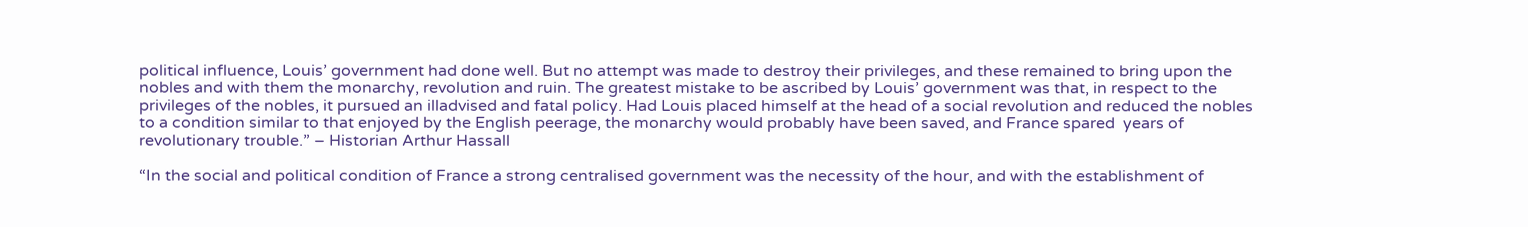political influence, Louis’ government had done well. But no attempt was made to destroy their privileges, and these remained to bring upon the nobles and with them the monarchy, revolution and ruin. The greatest mistake to be ascribed by Louis’ government was that, in respect to the privileges of the nobles, it pursued an illadvised and fatal policy. Had Louis placed himself at the head of a social revolution and reduced the nobles to a condition similar to that enjoyed by the English peerage, the monarchy would probably have been saved, and France spared  years of revolutionary trouble.” – Historian Arthur Hassall

“In the social and political condition of France a strong centralised government was the necessity of the hour, and with the establishment of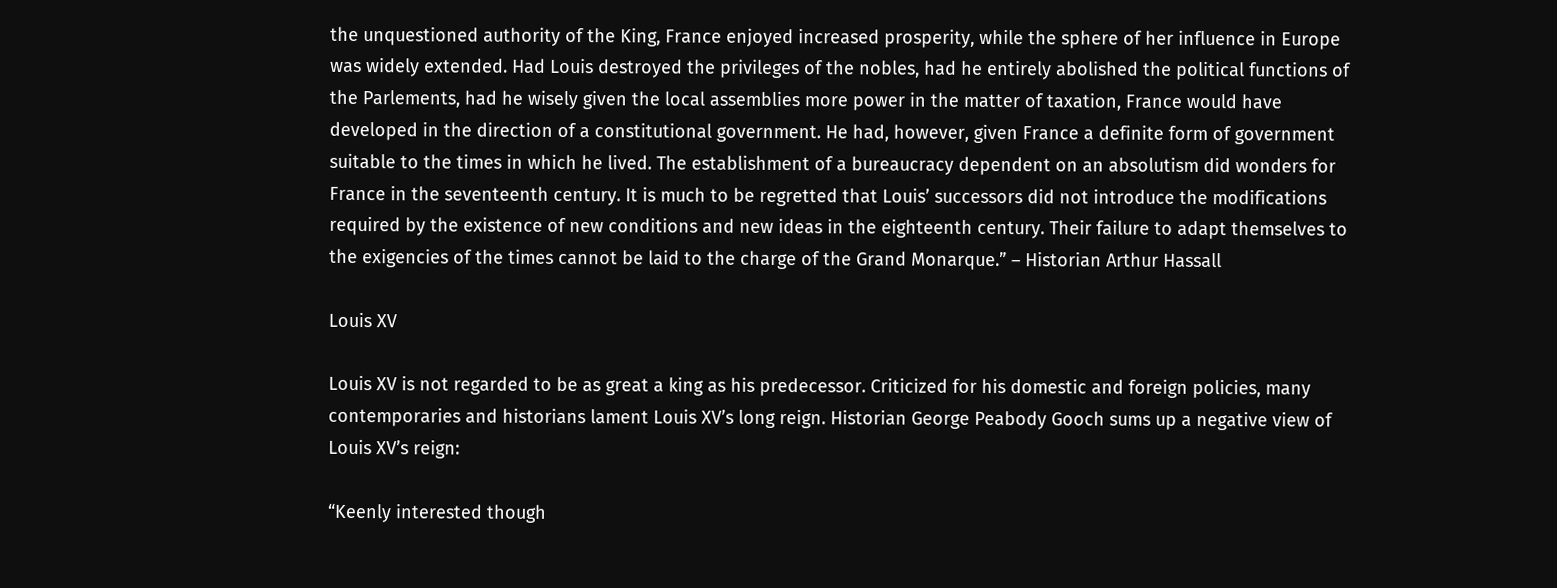the unquestioned authority of the King, France enjoyed increased prosperity, while the sphere of her influence in Europe was widely extended. Had Louis destroyed the privileges of the nobles, had he entirely abolished the political functions of the Parlements, had he wisely given the local assemblies more power in the matter of taxation, France would have developed in the direction of a constitutional government. He had, however, given France a definite form of government suitable to the times in which he lived. The establishment of a bureaucracy dependent on an absolutism did wonders for France in the seventeenth century. It is much to be regretted that Louis’ successors did not introduce the modifications required by the existence of new conditions and new ideas in the eighteenth century. Their failure to adapt themselves to the exigencies of the times cannot be laid to the charge of the Grand Monarque.” – Historian Arthur Hassall

Louis XV

Louis XV is not regarded to be as great a king as his predecessor. Criticized for his domestic and foreign policies, many contemporaries and historians lament Louis XV’s long reign. Historian George Peabody Gooch sums up a negative view of Louis XV’s reign:

“Keenly interested though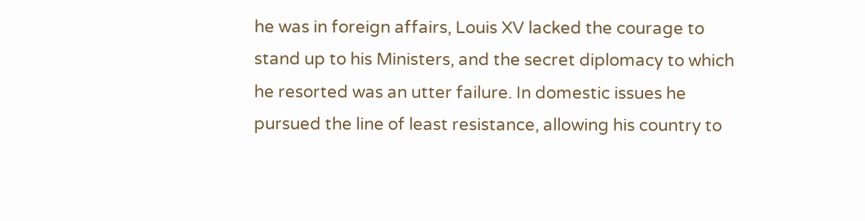he was in foreign affairs, Louis XV lacked the courage to stand up to his Ministers, and the secret diplomacy to which he resorted was an utter failure. In domestic issues he pursued the line of least resistance, allowing his country to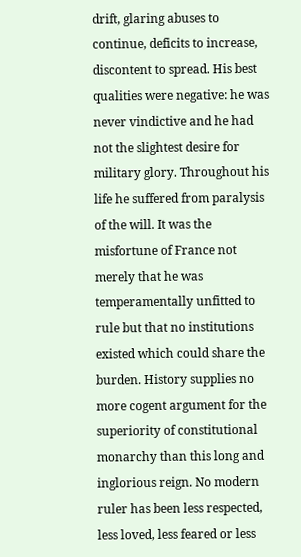drift, glaring abuses to continue, deficits to increase, discontent to spread. His best qualities were negative: he was never vindictive and he had not the slightest desire for military glory. Throughout his life he suffered from paralysis of the will. It was the misfortune of France not merely that he was temperamentally unfitted to rule but that no institutions existed which could share the burden. History supplies no more cogent argument for the superiority of constitutional monarchy than this long and inglorious reign. No modern ruler has been less respected, less loved, less feared or less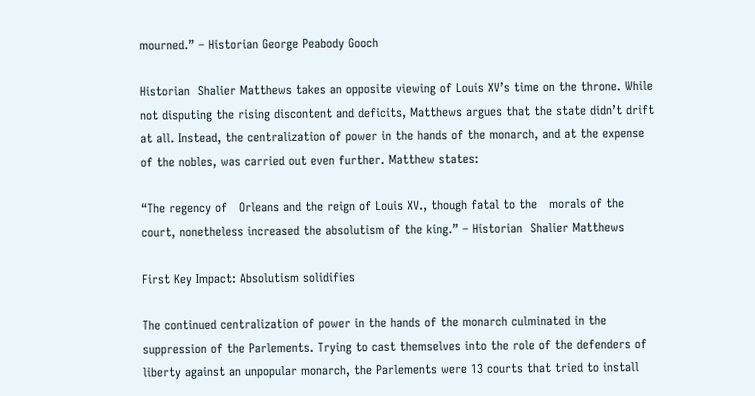mourned.” – Historian George Peabody Gooch

Historian  Shalier Matthews takes an opposite viewing of Louis XV’s time on the throne. While not disputing the rising discontent and deficits, Matthews argues that the state didn’t drift at all. Instead, the centralization of power in the hands of the monarch, and at the expense of the nobles, was carried out even further. Matthew states:

“The regency of   Orleans and the reign of Louis XV., though fatal to the   morals of the court, nonetheless increased the absolutism of the king.” – Historian  Shalier Matthews

First Key Impact: Absolutism solidifies

The continued centralization of power in the hands of the monarch culminated in the suppression of the Parlements. Trying to cast themselves into the role of the defenders of liberty against an unpopular monarch, the Parlements were 13 courts that tried to install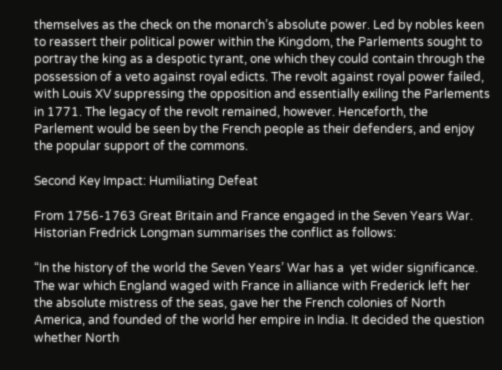themselves as the check on the monarch’s absolute power. Led by nobles keen to reassert their political power within the Kingdom, the Parlements sought to portray the king as a despotic tyrant, one which they could contain through the possession of a veto against royal edicts. The revolt against royal power failed, with Louis XV suppressing the opposition and essentially exiling the Parlements in 1771. The legacy of the revolt remained, however. Henceforth, the Parlement would be seen by the French people as their defenders, and enjoy the popular support of the commons.

Second Key Impact: Humiliating Defeat

From 1756-1763 Great Britain and France engaged in the Seven Years War. Historian Fredrick Longman summarises the conflict as follows:

“In the history of the world the Seven Years’ War has a  yet wider significance. The war which England waged with France in alliance with Frederick left her the absolute mistress of the seas, gave her the French colonies of North America, and founded of the world her empire in India. It decided the question whether North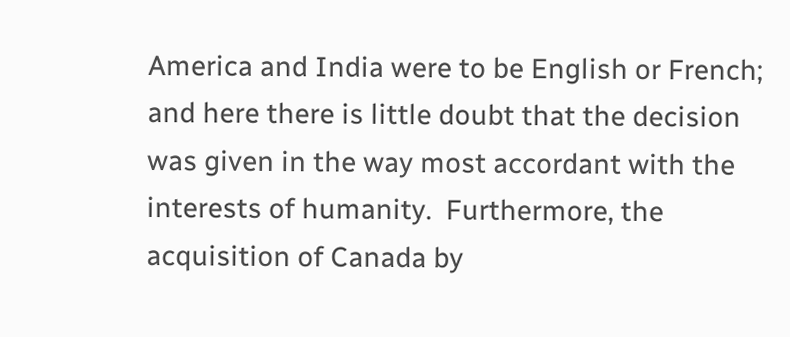America and India were to be English or French; and here there is little doubt that the decision was given in the way most accordant with the interests of humanity.  Furthermore, the acquisition of Canada by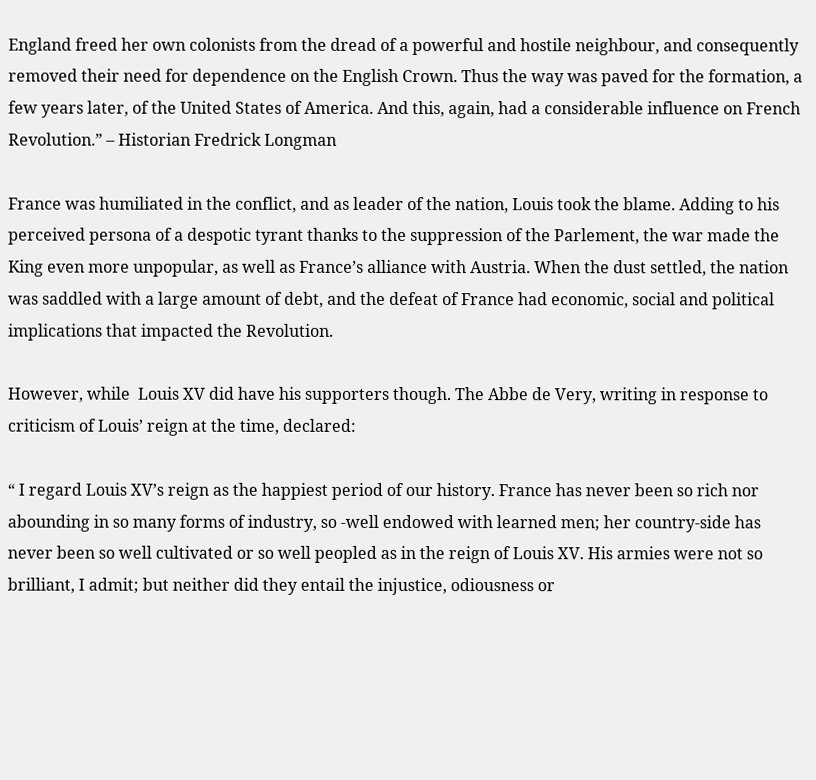England freed her own colonists from the dread of a powerful and hostile neighbour, and consequently removed their need for dependence on the English Crown. Thus the way was paved for the formation, a few years later, of the United States of America. And this, again, had a considerable influence on French Revolution.” – Historian Fredrick Longman

France was humiliated in the conflict, and as leader of the nation, Louis took the blame. Adding to his perceived persona of a despotic tyrant thanks to the suppression of the Parlement, the war made the King even more unpopular, as well as France’s alliance with Austria. When the dust settled, the nation was saddled with a large amount of debt, and the defeat of France had economic, social and political implications that impacted the Revolution.

However, while  Louis XV did have his supporters though. The Abbe de Very, writing in response to criticism of Louis’ reign at the time, declared:

“ I regard Louis XV’s reign as the happiest period of our history. France has never been so rich nor abounding in so many forms of industry, so -well endowed with learned men; her country-side has never been so well cultivated or so well peopled as in the reign of Louis XV. His armies were not so brilliant, I admit; but neither did they entail the injustice, odiousness or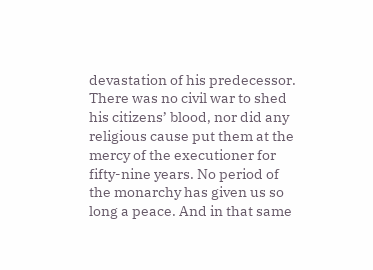devastation of his predecessor. There was no civil war to shed his citizens’ blood, nor did any religious cause put them at the mercy of the executioner for fifty-nine years. No period of the monarchy has given us so long a peace. And in that same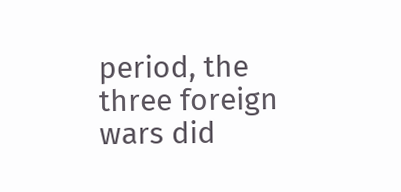period, the three foreign wars did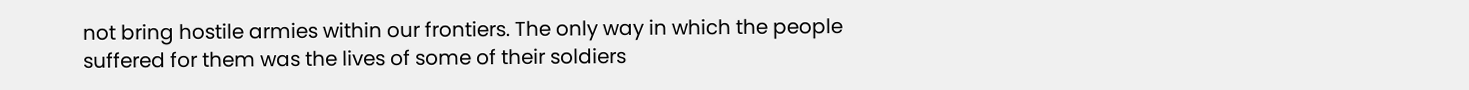not bring hostile armies within our frontiers. The only way in which the people suffered for them was the lives of some of their soldiers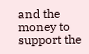and the money to support the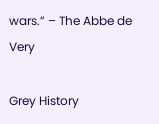wars.” – The Abbe de Very

Grey History